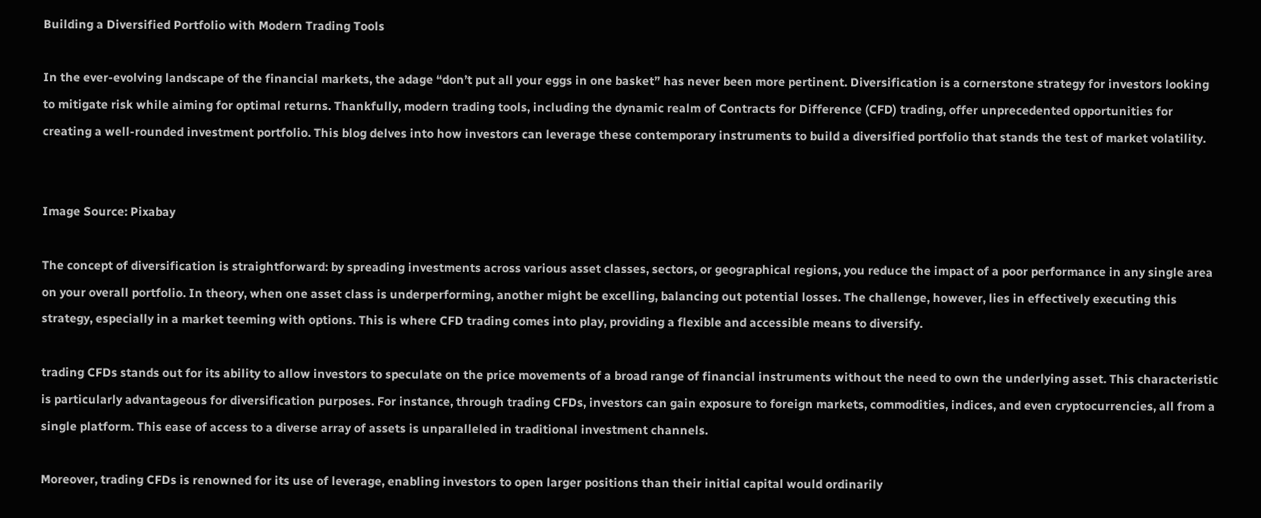Building a Diversified Portfolio with Modern Trading Tools

In the ever-evolving landscape of the financial markets, the adage “don’t put all your eggs in one basket” has never been more pertinent. Diversification is a cornerstone strategy for investors looking to mitigate risk while aiming for optimal returns. Thankfully, modern trading tools, including the dynamic realm of Contracts for Difference (CFD) trading, offer unprecedented opportunities for creating a well-rounded investment portfolio. This blog delves into how investors can leverage these contemporary instruments to build a diversified portfolio that stands the test of market volatility.


Image Source: Pixabay

The concept of diversification is straightforward: by spreading investments across various asset classes, sectors, or geographical regions, you reduce the impact of a poor performance in any single area on your overall portfolio. In theory, when one asset class is underperforming, another might be excelling, balancing out potential losses. The challenge, however, lies in effectively executing this strategy, especially in a market teeming with options. This is where CFD trading comes into play, providing a flexible and accessible means to diversify.

trading CFDs stands out for its ability to allow investors to speculate on the price movements of a broad range of financial instruments without the need to own the underlying asset. This characteristic is particularly advantageous for diversification purposes. For instance, through trading CFDs, investors can gain exposure to foreign markets, commodities, indices, and even cryptocurrencies, all from a single platform. This ease of access to a diverse array of assets is unparalleled in traditional investment channels.

Moreover, trading CFDs is renowned for its use of leverage, enabling investors to open larger positions than their initial capital would ordinarily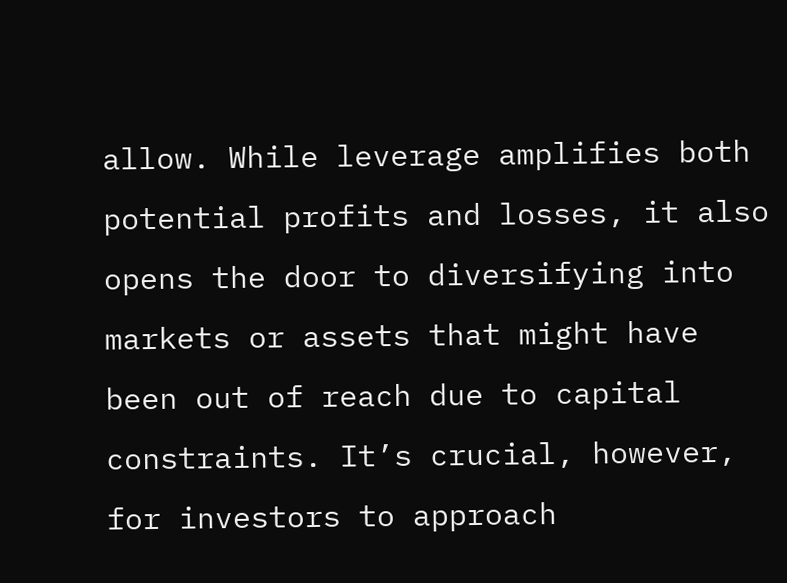allow. While leverage amplifies both potential profits and losses, it also opens the door to diversifying into markets or assets that might have been out of reach due to capital constraints. It’s crucial, however, for investors to approach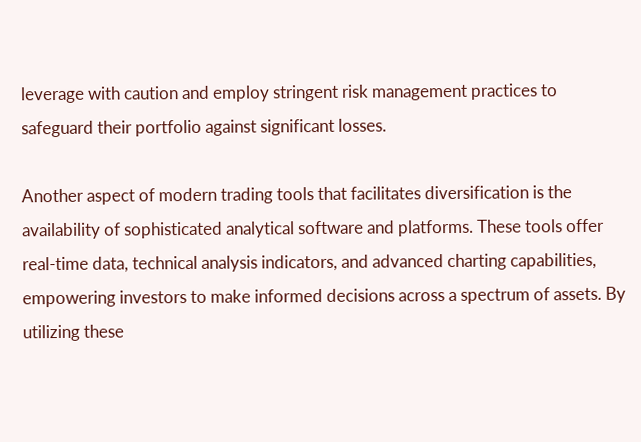leverage with caution and employ stringent risk management practices to safeguard their portfolio against significant losses.

Another aspect of modern trading tools that facilitates diversification is the availability of sophisticated analytical software and platforms. These tools offer real-time data, technical analysis indicators, and advanced charting capabilities, empowering investors to make informed decisions across a spectrum of assets. By utilizing these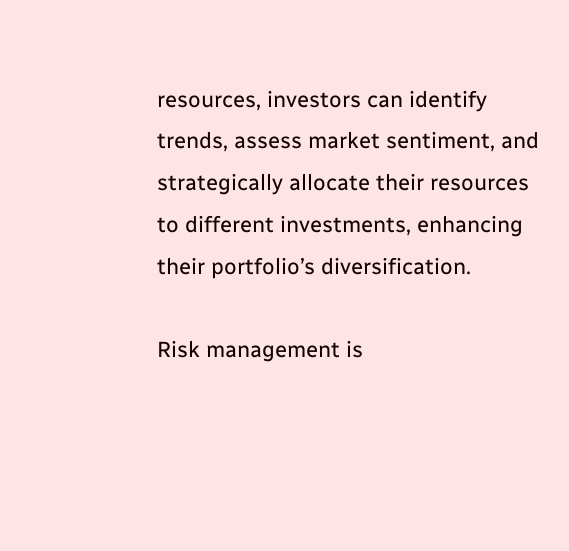resources, investors can identify trends, assess market sentiment, and strategically allocate their resources to different investments, enhancing their portfolio’s diversification.

Risk management is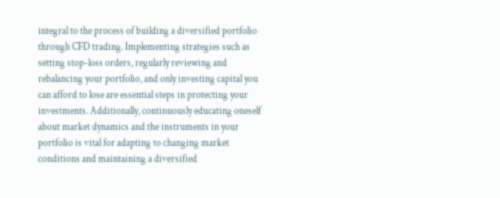integral to the process of building a diversified portfolio through CFD trading. Implementing strategies such as setting stop-loss orders, regularly reviewing and rebalancing your portfolio, and only investing capital you can afford to lose are essential steps in protecting your investments. Additionally, continuously educating oneself about market dynamics and the instruments in your portfolio is vital for adapting to changing market conditions and maintaining a diversified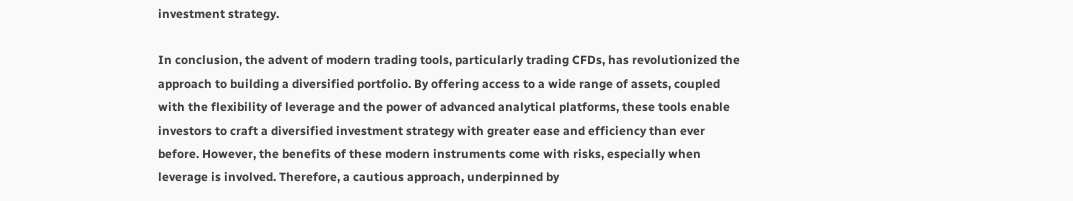investment strategy.

In conclusion, the advent of modern trading tools, particularly trading CFDs, has revolutionized the approach to building a diversified portfolio. By offering access to a wide range of assets, coupled with the flexibility of leverage and the power of advanced analytical platforms, these tools enable investors to craft a diversified investment strategy with greater ease and efficiency than ever before. However, the benefits of these modern instruments come with risks, especially when leverage is involved. Therefore, a cautious approach, underpinned by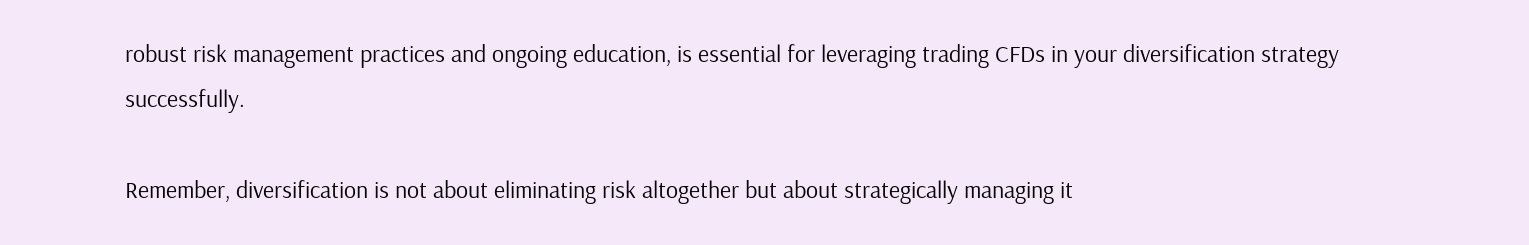robust risk management practices and ongoing education, is essential for leveraging trading CFDs in your diversification strategy successfully.

Remember, diversification is not about eliminating risk altogether but about strategically managing it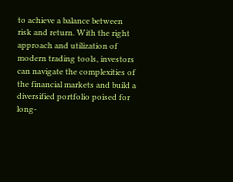to achieve a balance between risk and return. With the right approach and utilization of modern trading tools, investors can navigate the complexities of the financial markets and build a diversified portfolio poised for long-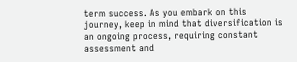term success. As you embark on this journey, keep in mind that diversification is an ongoing process, requiring constant assessment and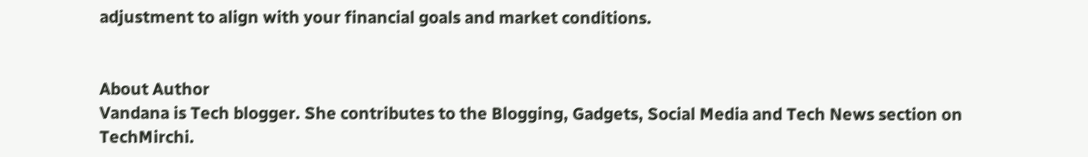adjustment to align with your financial goals and market conditions.


About Author
Vandana is Tech blogger. She contributes to the Blogging, Gadgets, Social Media and Tech News section on TechMirchi.